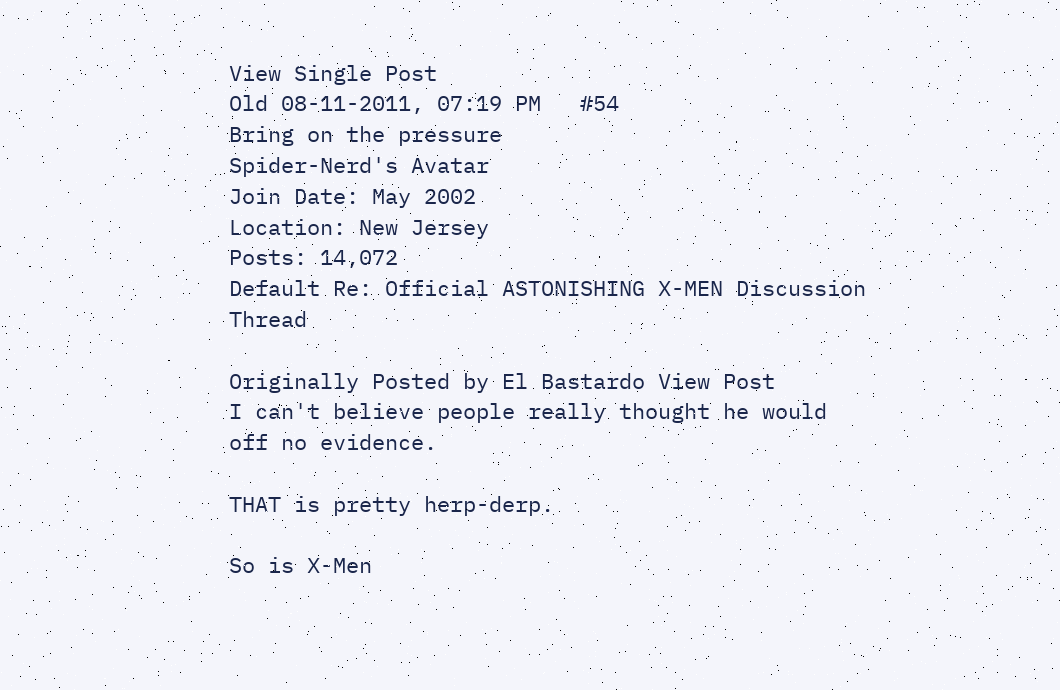View Single Post
Old 08-11-2011, 07:19 PM   #54
Bring on the pressure
Spider-Nerd's Avatar
Join Date: May 2002
Location: New Jersey
Posts: 14,072
Default Re: Official ASTONISHING X-MEN Discussion Thread

Originally Posted by El Bastardo View Post
I can't believe people really thought he would off no evidence.

THAT is pretty herp-derp.

So is X-Men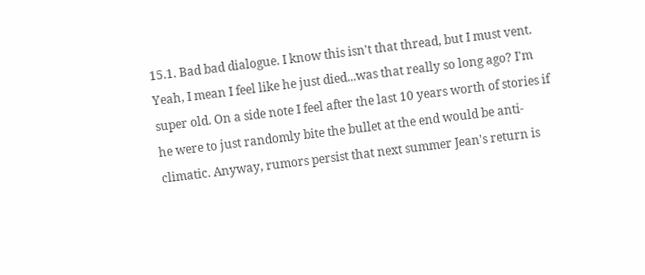15.1. Bad bad dialogue. I know this isn't that thread, but I must vent.
Yeah, I mean I feel like he just died...was that really so long ago? I'm super old. On a side note I feel after the last 10 years worth of stories if he were to just randomly bite the bullet at the end would be anti-climatic. Anyway, rumors persist that next summer Jean's return is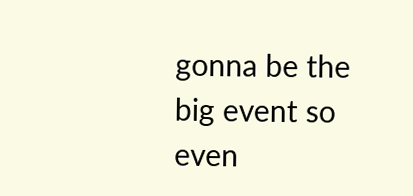gonna be the big event so even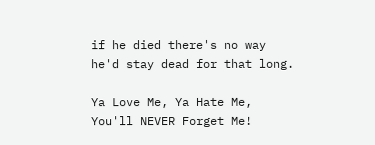if he died there's no way he'd stay dead for that long.

Ya Love Me, Ya Hate Me, You'll NEVER Forget Me!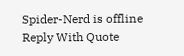Spider-Nerd is offline   Reply With Quote